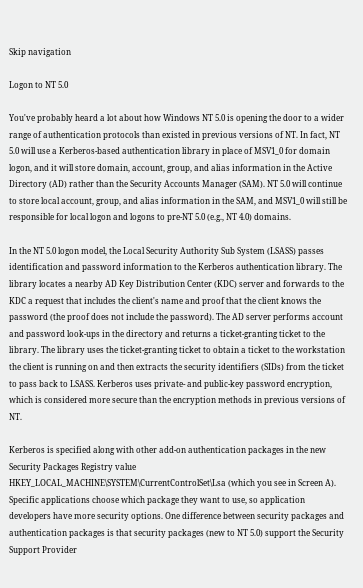Skip navigation

Logon to NT 5.0

You've probably heard a lot about how Windows NT 5.0 is opening the door to a wider range of authentication protocols than existed in previous versions of NT. In fact, NT 5.0 will use a Kerberos-based authentication library in place of MSV1_0 for domain logon, and it will store domain, account, group, and alias information in the Active Directory (AD) rather than the Security Accounts Manager (SAM). NT 5.0 will continue to store local account, group, and alias information in the SAM, and MSV1_0 will still be responsible for local logon and logons to pre-NT 5.0 (e.g., NT 4.0) domains.

In the NT 5.0 logon model, the Local Security Authority Sub System (LSASS) passes identification and password information to the Kerberos authentication library. The library locates a nearby AD Key Distribution Center (KDC) server and forwards to the KDC a request that includes the client's name and proof that the client knows the password (the proof does not include the password). The AD server performs account and password look-ups in the directory and returns a ticket-granting ticket to the library. The library uses the ticket-granting ticket to obtain a ticket to the workstation the client is running on and then extracts the security identifiers (SIDs) from the ticket to pass back to LSASS. Kerberos uses private- and public-key password encryption, which is considered more secure than the encryption methods in previous versions of NT.

Kerberos is specified along with other add-on authentication packages in the new Security Packages Registry value HKEY_LOCAL_MACHINE\SYSTEM\CurrentControlSet\Lsa (which you see in Screen A). Specific applications choose which package they want to use, so application developers have more security options. One difference between security packages and authentication packages is that security packages (new to NT 5.0) support the Security Support Provider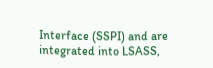Interface (SSPI) and are integrated into LSASS,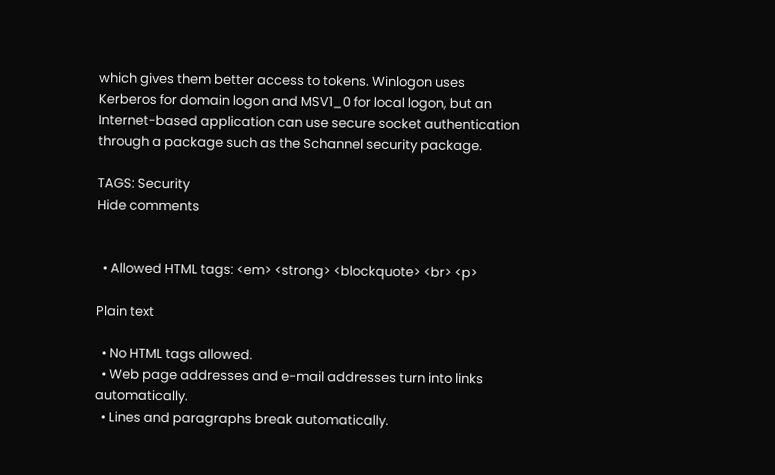which gives them better access to tokens. Winlogon uses Kerberos for domain logon and MSV1_0 for local logon, but an Internet-based application can use secure socket authentication through a package such as the Schannel security package.

TAGS: Security
Hide comments


  • Allowed HTML tags: <em> <strong> <blockquote> <br> <p>

Plain text

  • No HTML tags allowed.
  • Web page addresses and e-mail addresses turn into links automatically.
  • Lines and paragraphs break automatically.